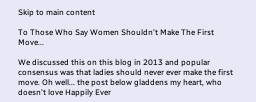Skip to main content

To Those Who Say Women Shouldn't Make The First Move...

We discussed this on this blog in 2013 and popular consensus was that ladies should never ever make the first move. Oh well... the post below gladdens my heart, who doesn't love Happily Ever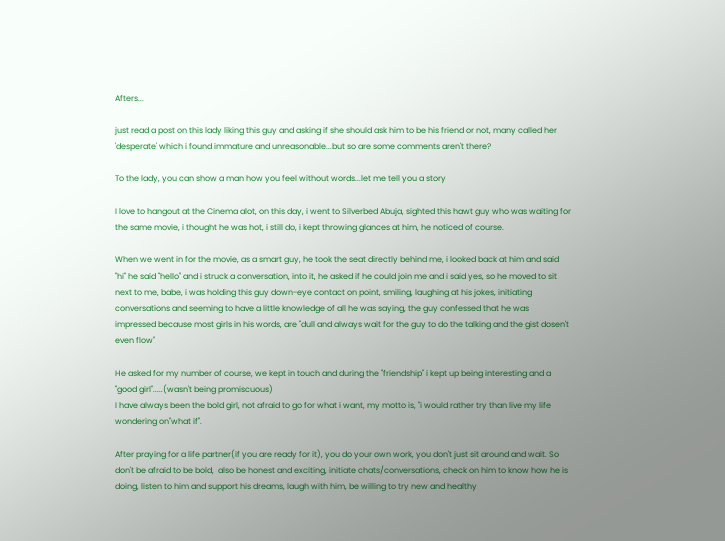Afters...

just read a post on this lady liking this guy and asking if she should ask him to be his friend or not, many called her 'desperate' which i found immature and unreasonable...but so are some comments aren't there?

To the lady, you can show a man how you feel without words...let me tell you a story

I love to hangout at the Cinema alot, on this day, i went to Silverbed Abuja, sighted this hawt guy who was waiting for the same movie, i thought he was hot, i still do, i kept throwing glances at him, he noticed of course.

When we went in for the movie, as a smart guy, he took the seat directly behind me, i looked back at him and said ''hi'' he said ''hello'' and i struck a conversation, into it, he asked if he could join me and i said yes, so he moved to sit next to me, babe, i was holding this guy down-eye contact on point, smiling, laughing at his jokes, initiating conversations and seeming to have a little knowledge of all he was saying, the guy confessed that he was impressed because most girls in his words, are ''dull and always wait for the guy to do the talking and the gist dosen't even flow''

He asked for my number of course, we kept in touch and during the ''friendship'' i kept up being interesting and a ''good girl''.....(wasn't being promiscuous)
I have always been the bold girl, not afraid to go for what i want, my motto is, ''i would rather try than live my life wondering on''what if''.

After praying for a life partner(if you are ready for it), you do your own work, you don't just sit around and wait. So don't be afraid to be bold,  also be honest and exciting, initiate chats/conversations, check on him to know how he is doing, listen to him and support his dreams, laugh with him, be willing to try new and healthy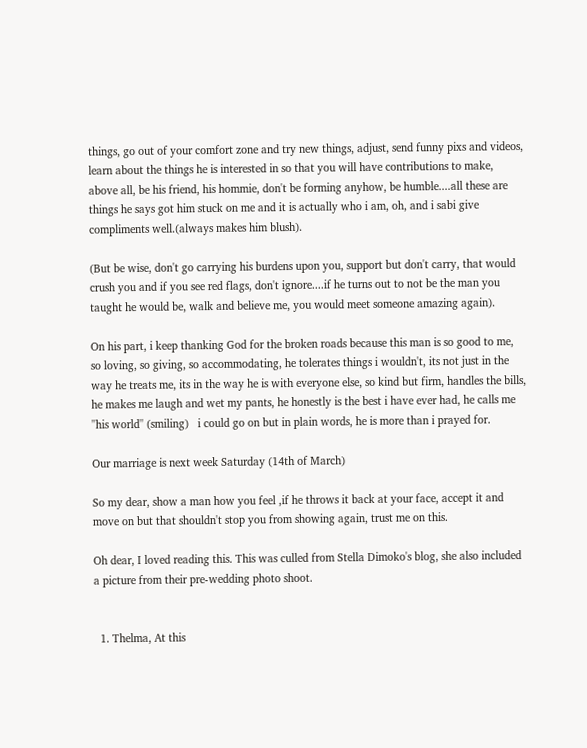things, go out of your comfort zone and try new things, adjust, send funny pixs and videos, learn about the things he is interested in so that you will have contributions to make, above all, be his friend, his hommie, don't be forming anyhow, be humble....all these are things he says got him stuck on me and it is actually who i am, oh, and i sabi give compliments well.(always makes him blush).

(But be wise, don't go carrying his burdens upon you, support but don't carry, that would crush you and if you see red flags, don't ignore....if he turns out to not be the man you taught he would be, walk and believe me, you would meet someone amazing again).

On his part, i keep thanking God for the broken roads because this man is so good to me, so loving, so giving, so accommodating, he tolerates things i wouldn't, its not just in the way he treats me, its in the way he is with everyone else, so kind but firm, handles the bills, he makes me laugh and wet my pants, he honestly is the best i have ever had, he calls me ''his world'' (smiling)   i could go on but in plain words, he is more than i prayed for.

Our marriage is next week Saturday (14th of March)

So my dear, show a man how you feel ,if he throws it back at your face, accept it and move on but that shouldn't stop you from showing again, trust me on this.

Oh dear, I loved reading this. This was culled from Stella Dimoko's blog, she also included a picture from their pre-wedding photo shoot.


  1. Thelma, At this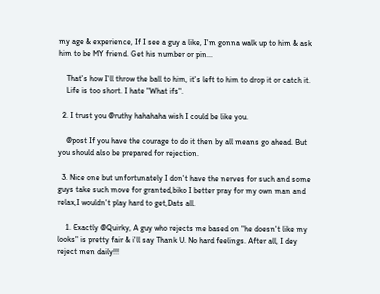my age & experience, If I see a guy a like, I'm gonna walk up to him & ask him to be MY friend. Get his number or pin...

    That's how I'll throw the ball to him, it's left to him to drop it or catch it.
    Life is too short. I hate "What ifs".

  2. I trust you @ruthy hahahaha wish I could be like you.

    @post If you have the courage to do it then by all means go ahead. But you should also be prepared for rejection.

  3. Nice one but unfortunately I don't have the nerves for such and some guys take such move for granted,biko I better pray for my own man and relax,I wouldn't play hard to get,Dats all.

    1. Exactly @Quirky, A guy who rejects me based on "he doesn't like my looks" is pretty fair & i'll say Thank U. No hard feelings. After all, I dey reject men daily!!!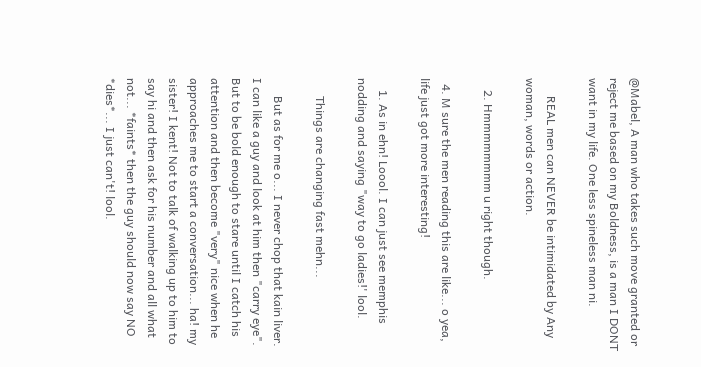@Mabel, A man who takes such move granted or reject me based on my Boldness, is a man I DONT want in my life. One less spineless man ni.

      REAL men can NEVER be intimidated by Any woman, words or action.

    2. Hmmmmmmmm u right though.

  4. M sure the men reading this are like... o yea, life just got more interesting!

    1. As in ehn! Loool. I can just see memphis nodding and saying "way to go ladies!' lool.

      Things are changing fast mehn...

      But as for me o... I never chop that kain liver. I can like a guy and look at him then "carry eye". But to be bold enough to stare until I catch his attention and then become "very" nice when he approaches me to start a conversation... ha! my sister! I kent! Not to talk of walking up to him to say hi and then ask for his number and all what not... *faints* then the guy should now say NO *dies*... I just can't! lool.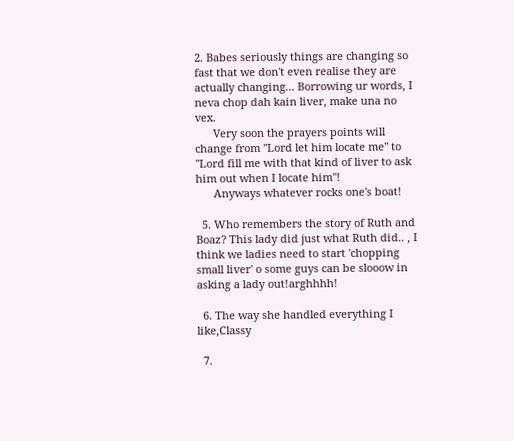2. Babes seriously things are changing so fast that we don't even realise they are actually changing... Borrowing ur words, I neva chop dah kain liver, make una no vex.
      Very soon the prayers points will change from "Lord let him locate me" to "Lord fill me with that kind of liver to ask him out when I locate him"!
      Anyways whatever rocks one's boat!

  5. Who remembers the story of Ruth and Boaz? This lady did just what Ruth did.. , I think we ladies need to start 'chopping small liver' o some guys can be slooow in asking a lady out!arghhhh!

  6. The way she handled everything I like,Classy

  7.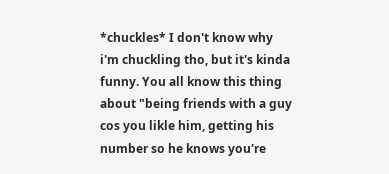*chuckles* I don't know why i'm chuckling tho, but it's kinda funny. You all know this thing about "being friends with a guy cos you likle him, getting his number so he knows you're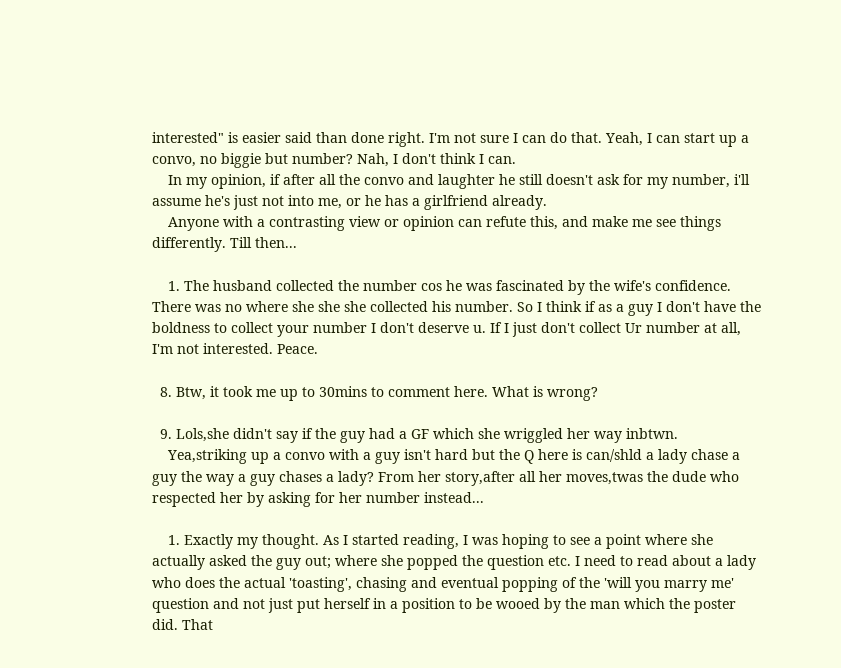interested" is easier said than done right. I'm not sure I can do that. Yeah, I can start up a convo, no biggie but number? Nah, I don't think I can.
    In my opinion, if after all the convo and laughter he still doesn't ask for my number, i'll assume he's just not into me, or he has a girlfriend already.
    Anyone with a contrasting view or opinion can refute this, and make me see things differently. Till then...

    1. The husband collected the number cos he was fascinated by the wife's confidence. There was no where she she she collected his number. So I think if as a guy I don't have the boldness to collect your number I don't deserve u. If I just don't collect Ur number at all, I'm not interested. Peace.

  8. Btw, it took me up to 30mins to comment here. What is wrong?

  9. Lols,she didn't say if the guy had a GF which she wriggled her way inbtwn.
    Yea,striking up a convo with a guy isn't hard but the Q here is can/shld a lady chase a guy the way a guy chases a lady? From her story,after all her moves,twas the dude who respected her by asking for her number instead...

    1. Exactly my thought. As I started reading, I was hoping to see a point where she actually asked the guy out; where she popped the question etc. I need to read about a lady who does the actual 'toasting', chasing and eventual popping of the 'will you marry me' question and not just put herself in a position to be wooed by the man which the poster did. That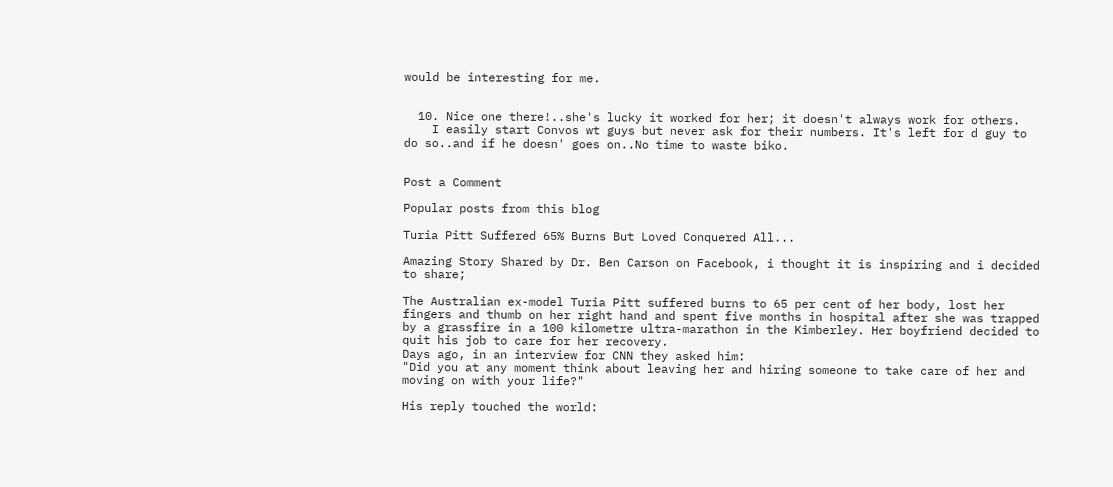would be interesting for me.


  10. Nice one there!..she's lucky it worked for her; it doesn't always work for others.
    I easily start Convos wt guys but never ask for their numbers. It's left for d guy to do so..and if he doesn' goes on..No time to waste biko.


Post a Comment

Popular posts from this blog

Turia Pitt Suffered 65% Burns But Loved Conquered All...

Amazing Story Shared by Dr. Ben Carson on Facebook, i thought it is inspiring and i decided to share;

The Australian ex-model Turia Pitt suffered burns to 65 per cent of her body, lost her fingers and thumb on her right hand and spent five months in hospital after she was trapped by a grassfire in a 100 kilometre ultra-marathon in the Kimberley. Her boyfriend decided to quit his job to care for her recovery.
Days ago, in an interview for CNN they asked him:
"Did you at any moment think about leaving her and hiring someone to take care of her and moving on with your life?"

His reply touched the world: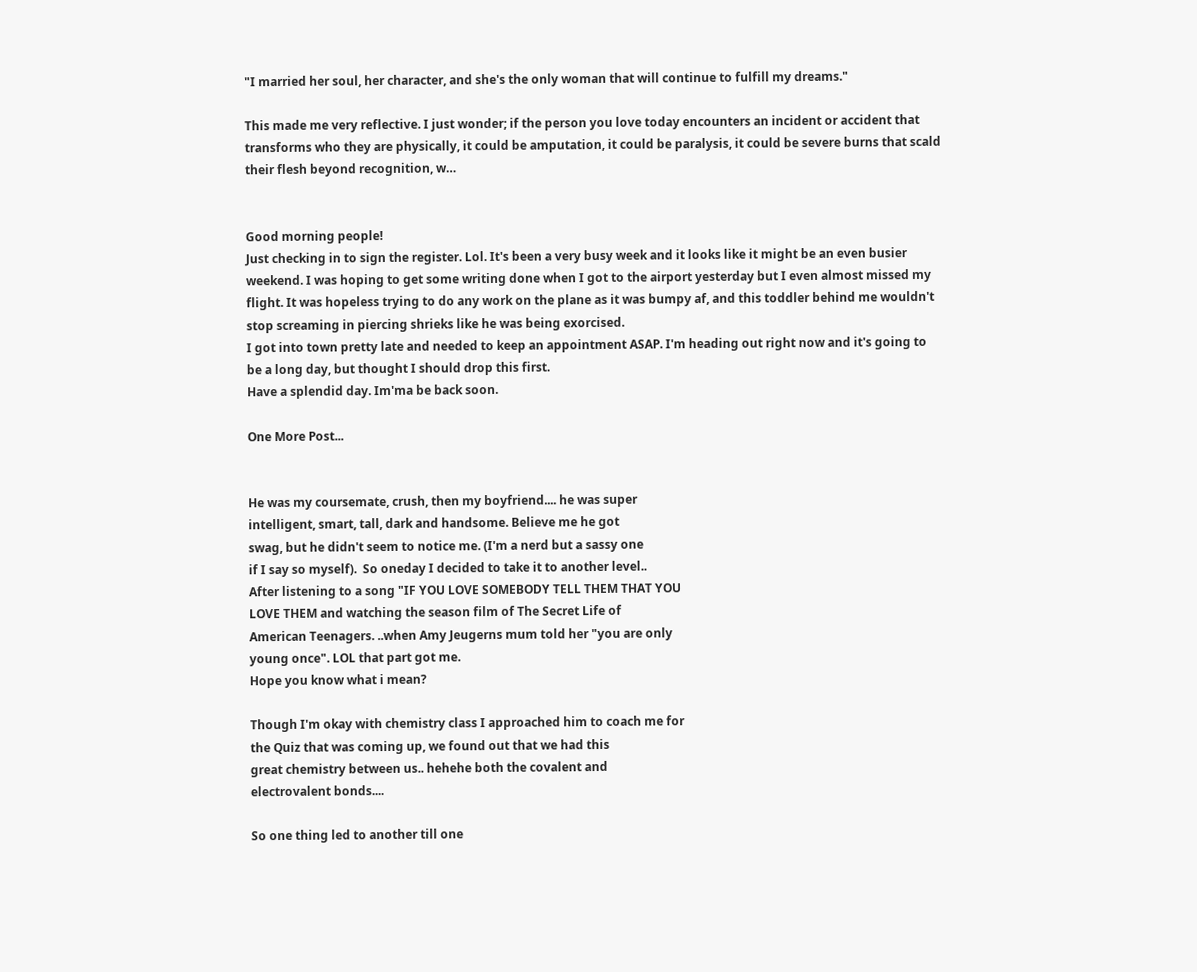"I married her soul, her character, and she's the only woman that will continue to fulfill my dreams."

This made me very reflective. I just wonder; if the person you love today encounters an incident or accident that transforms who they are physically, it could be amputation, it could be paralysis, it could be severe burns that scald their flesh beyond recognition, w…


Good morning people!
Just checking in to sign the register. Lol. It's been a very busy week and it looks like it might be an even busier weekend. I was hoping to get some writing done when I got to the airport yesterday but I even almost missed my flight. It was hopeless trying to do any work on the plane as it was bumpy af, and this toddler behind me wouldn't stop screaming in piercing shrieks like he was being exorcised.
I got into town pretty late and needed to keep an appointment ASAP. I'm heading out right now and it's going to be a long day, but thought I should drop this first.
Have a splendid day. Im'ma be back soon.

One More Post...


He was my coursemate, crush, then my boyfriend.... he was super
intelligent, smart, tall, dark and handsome. Believe me he got
swag, but he didn't seem to notice me. (I'm a nerd but a sassy one
if I say so myself).  So oneday I decided to take it to another level..
After listening to a song "IF YOU LOVE SOMEBODY TELL THEM THAT YOU
LOVE THEM and watching the season film of The Secret Life of
American Teenagers. ..when Amy Jeugerns mum told her "you are only
young once". LOL that part got me.
Hope you know what i mean?

Though I'm okay with chemistry class I approached him to coach me for
the Quiz that was coming up, we found out that we had this
great chemistry between us.. hehehe both the covalent and
electrovalent bonds....

So one thing led to another till one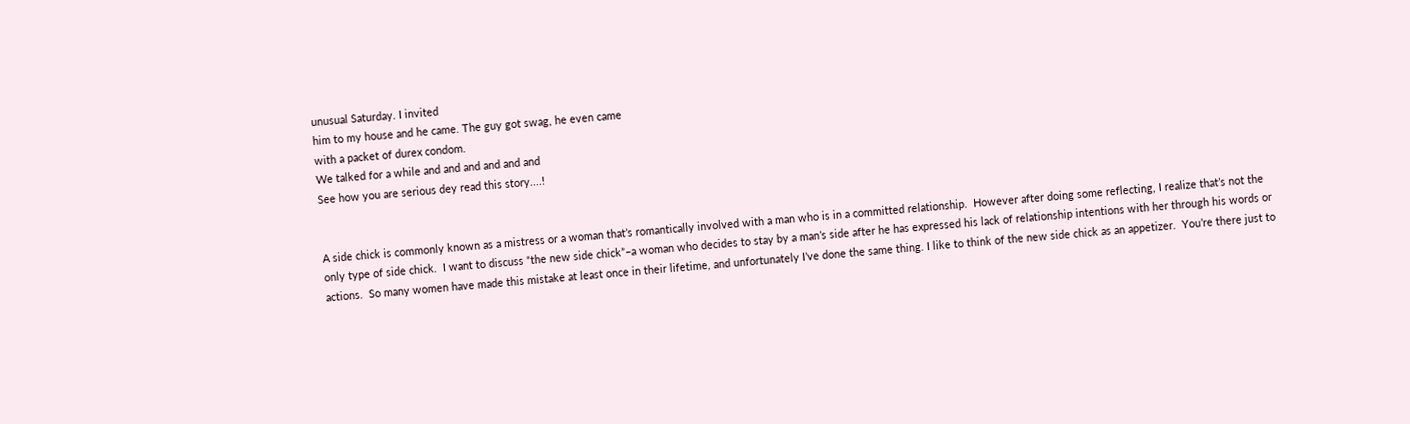unusual Saturday. I invited
him to my house and he came. The guy got swag, he even came
with a packet of durex condom.
We talked for a while and and and and and and
See how you are serious dey read this story....!


A side chick is commonly known as a mistress or a woman that’s romantically involved with a man who is in a committed relationship.  However after doing some reflecting, I realize that’s not the only type of side chick.  I want to discuss “the new side chick”–a woman who decides to stay by a man’s side after he has expressed his lack of relationship intentions with her through his words or actions.  So many women have made this mistake at least once in their lifetime, and unfortunately I’ve done the same thing. I like to think of the new side chick as an appetizer.  You’re there just to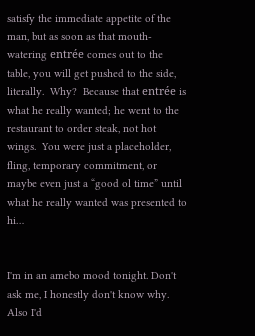satisfy the immediate appetite of the man, but as soon as that mouth-watering entrée comes out to the table, you will get pushed to the side, literally.  Why?  Because that entrée is what he really wanted; he went to the restaurant to order steak, not hot wings.  You were just a placeholder, fling, temporary commitment, or  maybe even just a “good ol time” until what he really wanted was presented to hi…


I'm in an amebo mood tonight. Don't ask me, I honestly don't know why. Also I'd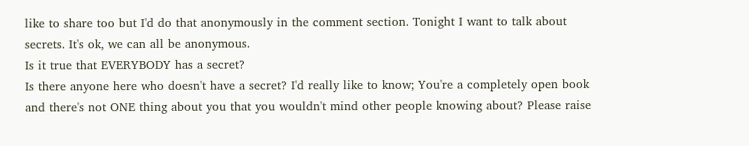like to share too but I'd do that anonymously in the comment section. Tonight I want to talk about secrets. It's ok, we can all be anonymous.
Is it true that EVERYBODY has a secret?
Is there anyone here who doesn't have a secret? I'd really like to know; You're a completely open book and there's not ONE thing about you that you wouldn't mind other people knowing about? Please raise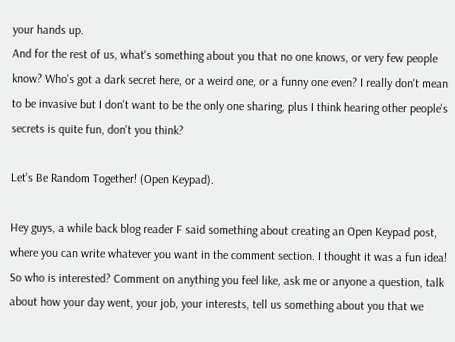your hands up.
And for the rest of us, what's something about you that no one knows, or very few people know? Who's got a dark secret here, or a weird one, or a funny one even? I really don't mean to be invasive but I don't want to be the only one sharing, plus I think hearing other people's secrets is quite fun, don't you think?

Let's Be Random Together! (Open Keypad).

Hey guys, a while back blog reader F said something about creating an Open Keypad post, where you can write whatever you want in the comment section. I thought it was a fun idea!
So who is interested? Comment on anything you feel like, ask me or anyone a question, talk about how your day went, your job, your interests, tell us something about you that we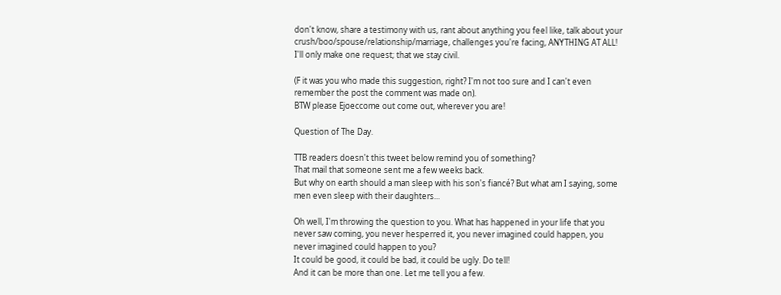don't know, share a testimony with us, rant about anything you feel like, talk about your crush/boo/spouse/relationship/marriage, challenges you're facing, ANYTHING AT ALL!
I'll only make one request; that we stay civil.

(F it was you who made this suggestion, right? I'm not too sure and I can't even remember the post the comment was made on).
BTW please Ejoeccome out come out, wherever you are!

Question of The Day.

TTB readers doesn't this tweet below remind you of something?
That mail that someone sent me a few weeks back.
But why on earth should a man sleep with his son's fiancé? But what am I saying, some men even sleep with their daughters...

Oh well, I'm throwing the question to you. What has happened in your life that you never saw coming, you never hesperred it, you never imagined could happen, you never imagined could happen to you?
It could be good, it could be bad, it could be ugly. Do tell!
And it can be more than one. Let me tell you a few.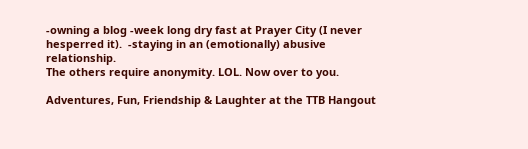-owning a blog -week long dry fast at Prayer City (I never hesperred it).  -staying in an (emotionally) abusive relationship.
The others require anonymity. LOL. Now over to you.

Adventures, Fun, Friendship & Laughter at the TTB Hangout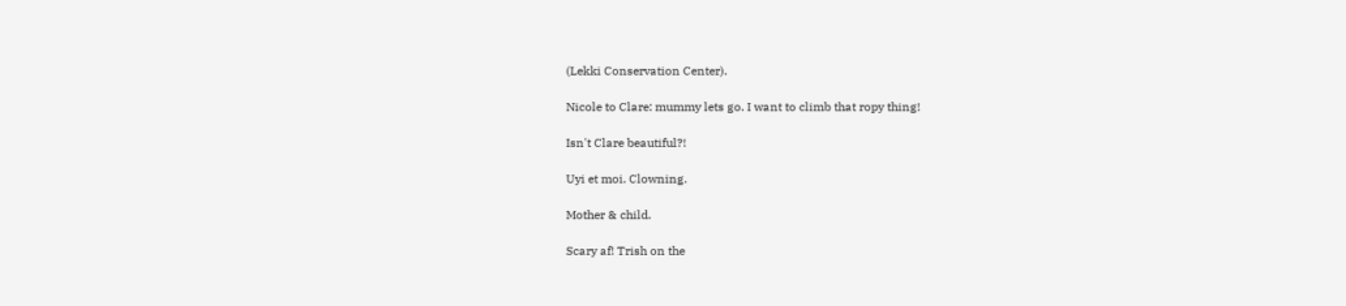(Lekki Conservation Center).

Nicole to Clare: mummy lets go. I want to climb that ropy thing!

Isn't Clare beautiful?!

Uyi et moi. Clowning.

Mother & child.

Scary af! Trish on the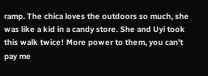ramp. The chica loves the outdoors so much, she was like a kid in a candy store. She and Uyi took this walk twice! More power to them, you can't pay me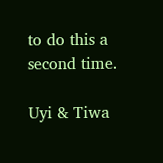to do this a second time.

Uyi & Tiwa